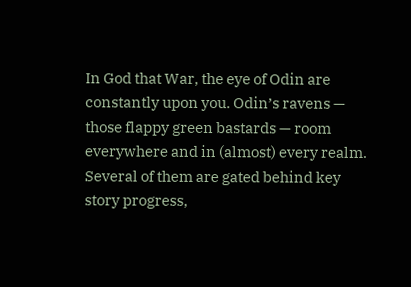In God that War, the eye of Odin are constantly upon you. Odin’s ravens — those flappy green bastards — room everywhere and in (almost) every realm. Several of them are gated behind key story progress,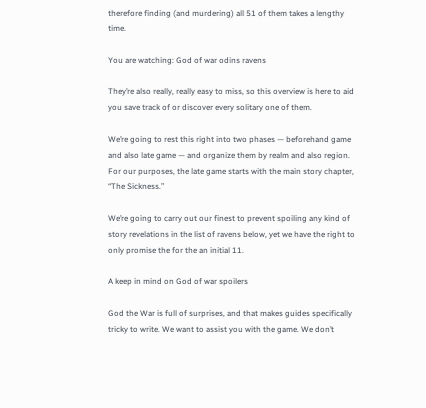therefore finding (and murdering) all 51 of them takes a lengthy time.

You are watching: God of war odins ravens

They’re also really, really easy to miss, so this overview is here to aid you save track of or discover every solitary one of them.

We’re going to rest this right into two phases — beforehand game and also late game — and organize them by realm and also region. For our purposes, the late game starts with the main story chapter, “The Sickness.”

We’re going to carry out our finest to prevent spoiling any kind of story revelations in the list of ravens below, yet we have the right to only promise the for the an initial 11.

A keep in mind on God of war spoilers

God the War is full of surprises, and that makes guides specifically tricky to write. We want to assist you with the game. We don’t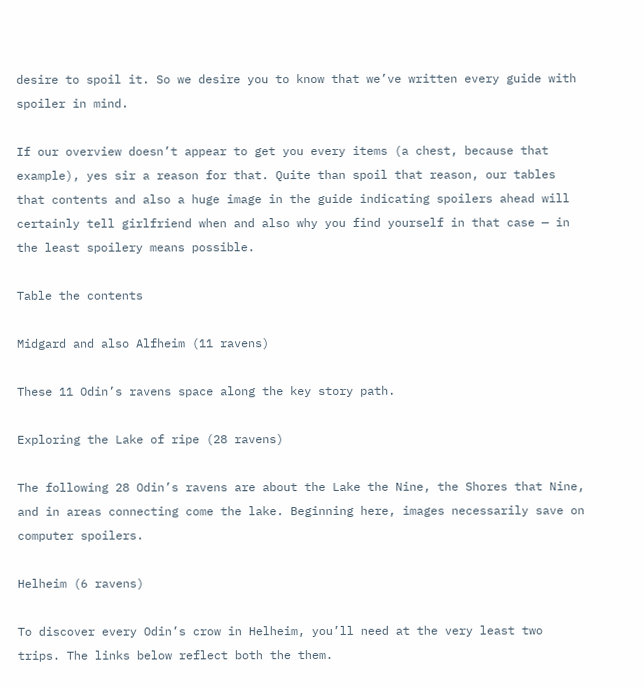desire to spoil it. So we desire you to know that we’ve written every guide with spoiler in mind.

If our overview doesn’t appear to get you every items (a chest, because that example), yes sir a reason for that. Quite than spoil that reason, our tables that contents and also a huge image in the guide indicating spoilers ahead will certainly tell girlfriend when and also why you find yourself in that case — in the least spoilery means possible.

Table the contents

Midgard and also Alfheim (11 ravens)

These 11 Odin’s ravens space along the key story path.

Exploring the Lake of ripe (28 ravens)

The following 28 Odin’s ravens are about the Lake the Nine, the Shores that Nine, and in areas connecting come the lake. Beginning here, images necessarily save on computer spoilers.

Helheim (6 ravens)

To discover every Odin’s crow in Helheim, you’ll need at the very least two trips. The links below reflect both the them.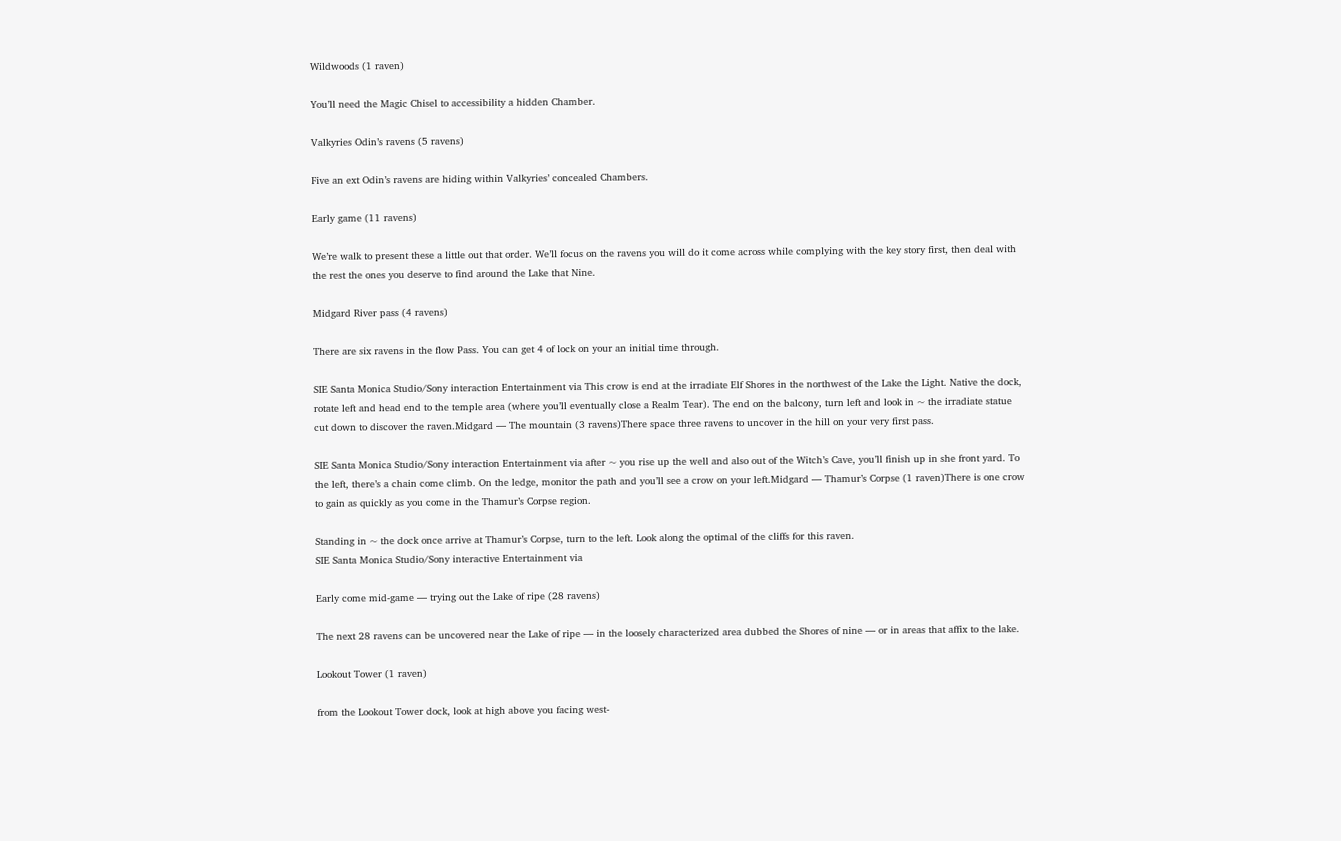Wildwoods (1 raven)

You’ll need the Magic Chisel to accessibility a hidden Chamber.

Valkyries Odin’s ravens (5 ravens)

Five an ext Odin’s ravens are hiding within Valkyries’ concealed Chambers.

Early game (11 ravens)

We’re walk to present these a little out that order. We’ll focus on the ravens you will do it come across while complying with the key story first, then deal with the rest the ones you deserve to find around the Lake that Nine.

Midgard River pass (4 ravens)

There are six ravens in the flow Pass. You can get 4 of lock on your an initial time through.

SIE Santa Monica Studio/Sony interaction Entertainment via This crow is end at the irradiate Elf Shores in the northwest of the Lake the Light. Native the dock, rotate left and head end to the temple area (where you’ll eventually close a Realm Tear). The end on the balcony, turn left and look in ~ the irradiate statue cut down to discover the raven.Midgard — The mountain (3 ravens)There space three ravens to uncover in the hill on your very first pass.

SIE Santa Monica Studio/Sony interaction Entertainment via after ~ you rise up the well and also out of the Witch’s Cave, you’ll finish up in she front yard. To the left, there’s a chain come climb. On the ledge, monitor the path and you’ll see a crow on your left.Midgard — Thamur’s Corpse (1 raven)There is one crow to gain as quickly as you come in the Thamur’s Corpse region.

Standing in ~ the dock once arrive at Thamur’s Corpse, turn to the left. Look along the optimal of the cliffs for this raven.
SIE Santa Monica Studio/Sony interactive Entertainment via

Early come mid-game — trying out the Lake of ripe (28 ravens)

The next 28 ravens can be uncovered near the Lake of ripe — in the loosely characterized area dubbed the Shores of nine — or in areas that affix to the lake.

Lookout Tower (1 raven)

from the Lookout Tower dock, look at high above you facing west-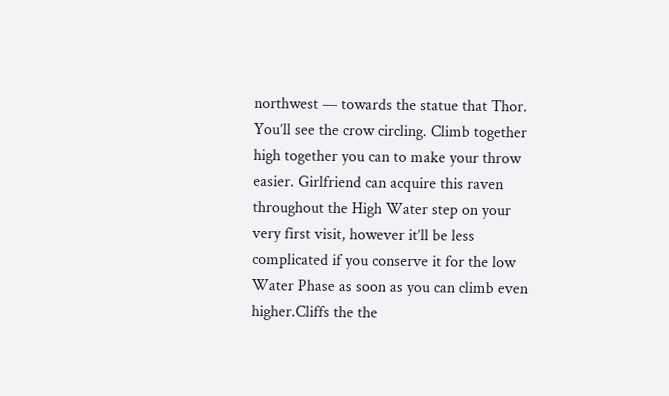northwest — towards the statue that Thor. You’ll see the crow circling. Climb together high together you can to make your throw easier. Girlfriend can acquire this raven throughout the High Water step on your very first visit, however it’ll be less complicated if you conserve it for the low Water Phase as soon as you can climb even higher.Cliffs the the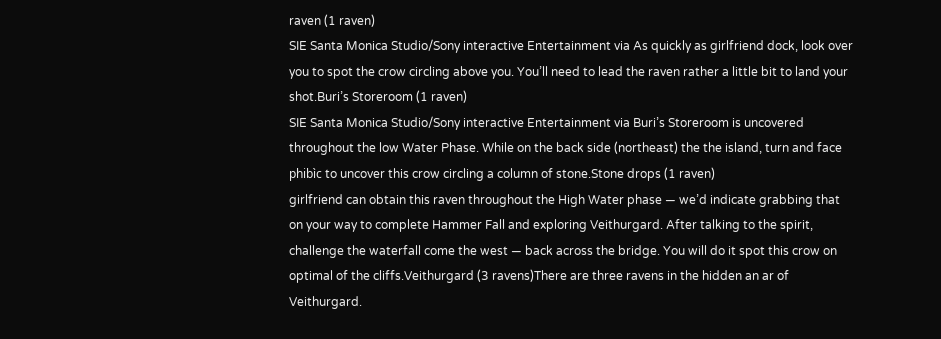raven (1 raven)
SIE Santa Monica Studio/Sony interactive Entertainment via As quickly as girlfriend dock, look over you to spot the crow circling above you. You’ll need to lead the raven rather a little bit to land your shot.Buri’s Storeroom (1 raven)
SIE Santa Monica Studio/Sony interactive Entertainment via Buri’s Storeroom is uncovered throughout the low Water Phase. While on the back side (northeast) the the island, turn and face phibìc to uncover this crow circling a column of stone.Stone drops (1 raven)
girlfriend can obtain this raven throughout the High Water phase — we’d indicate grabbing that on your way to complete Hammer Fall and exploring Veithurgard. After talking to the spirit, challenge the waterfall come the west — back across the bridge. You will do it spot this crow on optimal of the cliffs.Veithurgard (3 ravens)There are three ravens in the hidden an ar of Veithurgard.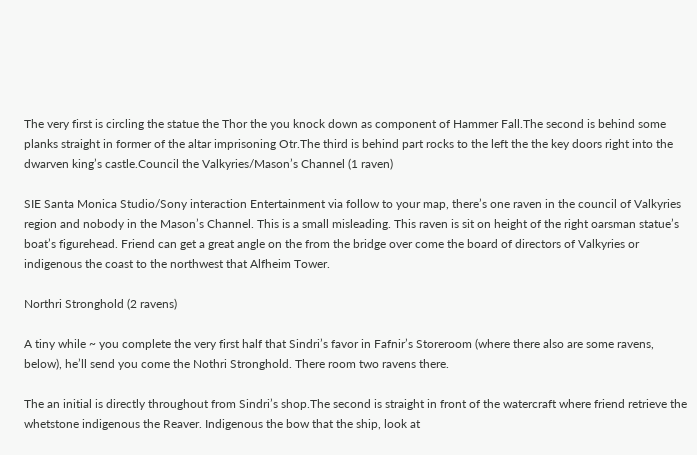The very first is circling the statue the Thor the you knock down as component of Hammer Fall.The second is behind some planks straight in former of the altar imprisoning Otr.The third is behind part rocks to the left the the key doors right into the dwarven king’s castle.Council the Valkyries/Mason’s Channel (1 raven)

SIE Santa Monica Studio/Sony interaction Entertainment via follow to your map, there’s one raven in the council of Valkyries region and nobody in the Mason’s Channel. This is a small misleading. This raven is sit on height of the right oarsman statue’s boat’s figurehead. Friend can get a great angle on the from the bridge over come the board of directors of Valkyries or indigenous the coast to the northwest that Alfheim Tower.

Northri Stronghold (2 ravens)

A tiny while ~ you complete the very first half that Sindri’s favor in Fafnir’s Storeroom (where there also are some ravens, below), he’ll send you come the Nothri Stronghold. There room two ravens there.

The an initial is directly throughout from Sindri’s shop.The second is straight in front of the watercraft where friend retrieve the whetstone indigenous the Reaver. Indigenous the bow that the ship, look at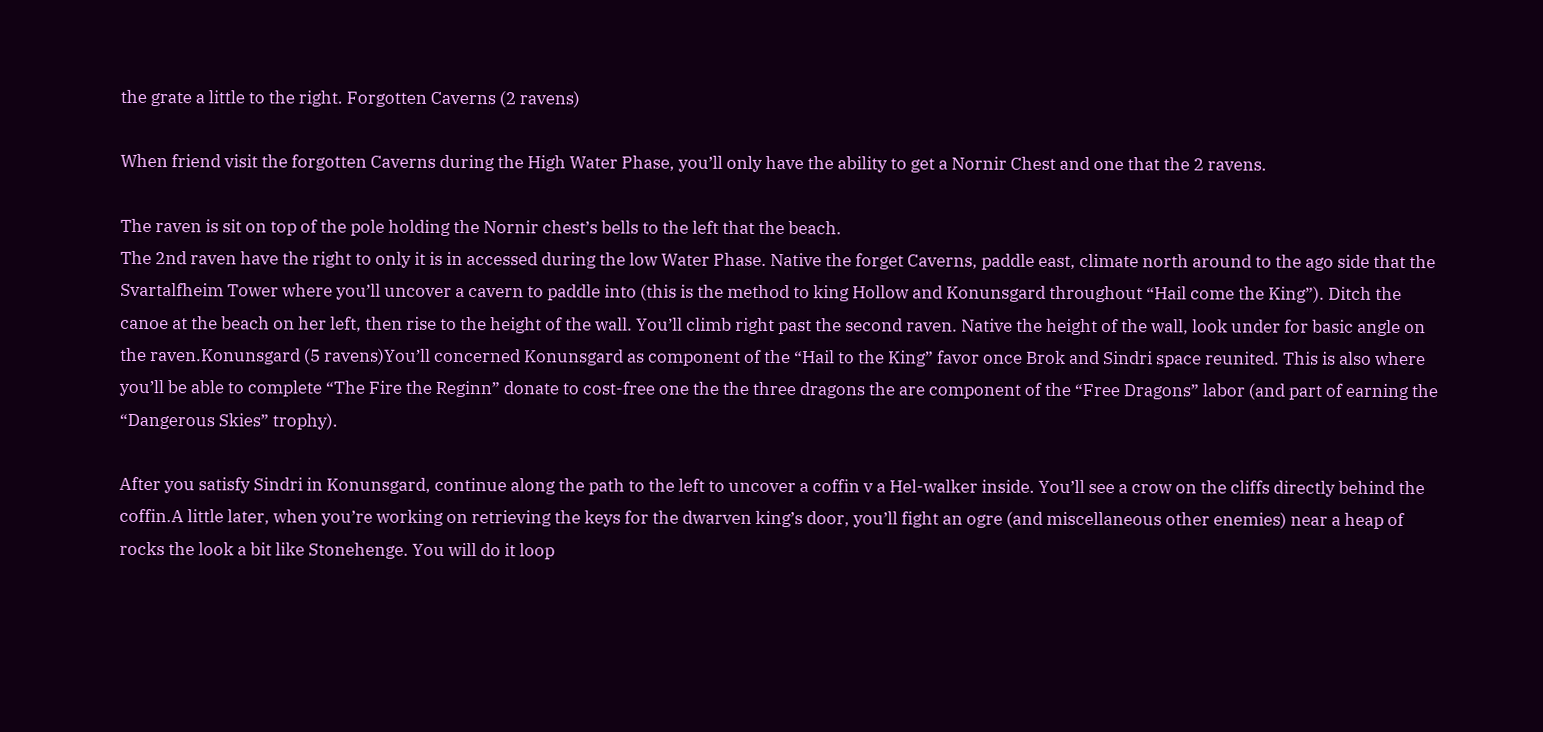the grate a little to the right. Forgotten Caverns (2 ravens)

When friend visit the forgotten Caverns during the High Water Phase, you’ll only have the ability to get a Nornir Chest and one that the 2 ravens.

The raven is sit on top of the pole holding the Nornir chest’s bells to the left that the beach.
The 2nd raven have the right to only it is in accessed during the low Water Phase. Native the forget Caverns, paddle east, climate north around to the ago side that the Svartalfheim Tower where you’ll uncover a cavern to paddle into (this is the method to king Hollow and Konunsgard throughout “Hail come the King”). Ditch the canoe at the beach on her left, then rise to the height of the wall. You’ll climb right past the second raven. Native the height of the wall, look under for basic angle on the raven.Konunsgard (5 ravens)You’ll concerned Konunsgard as component of the “Hail to the King” favor once Brok and Sindri space reunited. This is also where you’ll be able to complete “The Fire the Reginn” donate to cost-free one the the three dragons the are component of the “Free Dragons” labor (and part of earning the “Dangerous Skies” trophy).

After you satisfy Sindri in Konunsgard, continue along the path to the left to uncover a coffin v a Hel-walker inside. You’ll see a crow on the cliffs directly behind the coffin.A little later, when you’re working on retrieving the keys for the dwarven king’s door, you’ll fight an ogre (and miscellaneous other enemies) near a heap of rocks the look a bit like Stonehenge. You will do it loop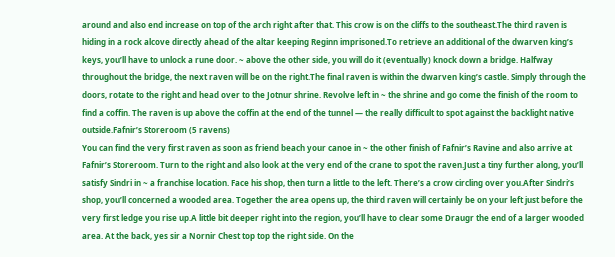around and also end increase on top of the arch right after that. This crow is on the cliffs to the southeast.The third raven is hiding in a rock alcove directly ahead of the altar keeping Reginn imprisoned.To retrieve an additional of the dwarven king’s keys, you’ll have to unlock a rune door. ~ above the other side, you will do it (eventually) knock down a bridge. Halfway throughout the bridge, the next raven will be on the right.The final raven is within the dwarven king’s castle. Simply through the doors, rotate to the right and head over to the Jotnur shrine. Revolve left in ~ the shrine and go come the finish of the room to find a coffin. The raven is up above the coffin at the end of the tunnel — the really difficult to spot against the backlight native outside.Fafnir’s Storeroom (5 ravens)
You can find the very first raven as soon as friend beach your canoe in ~ the other finish of Fafnir’s Ravine and also arrive at Fafnir’s Storeroom. Turn to the right and also look at the very end of the crane to spot the raven.Just a tiny further along, you’ll satisfy Sindri in ~ a franchise location. Face his shop, then turn a little to the left. There’s a crow circling over you.After Sindri’s shop, you’ll concerned a wooded area. Together the area opens up, the third raven will certainly be on your left just before the very first ledge you rise up.A little bit deeper right into the region, you’ll have to clear some Draugr the end of a larger wooded area. At the back, yes sir a Nornir Chest top top the right side. On the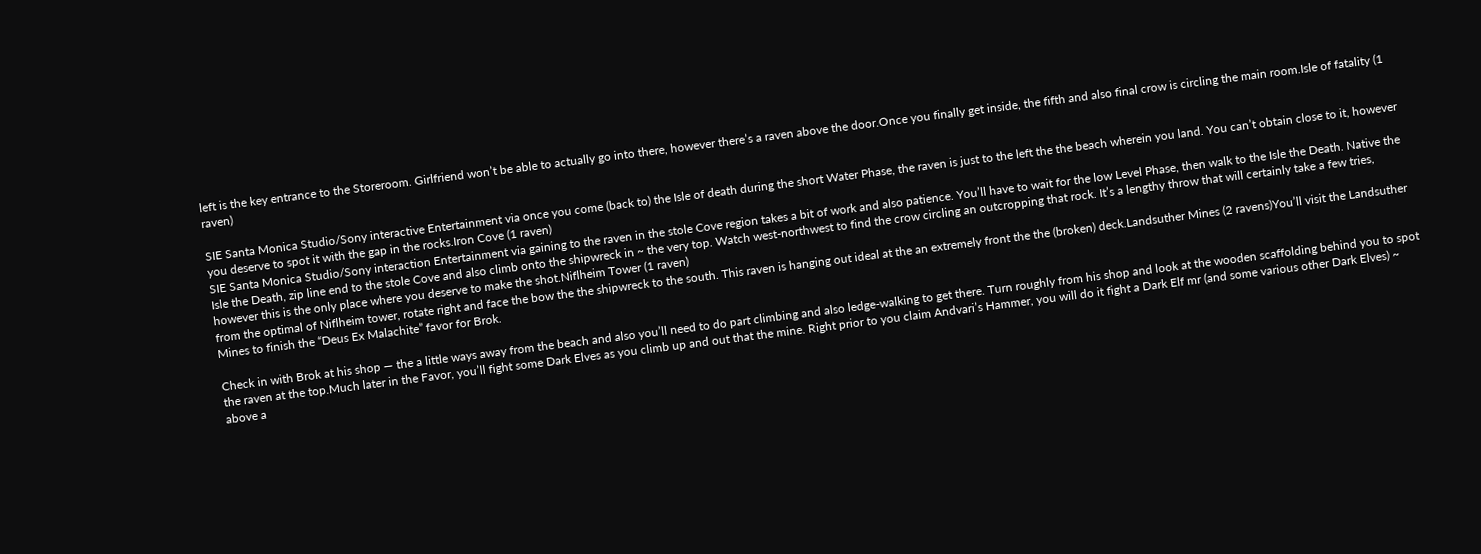left is the key entrance to the Storeroom. Girlfriend won’t be able to actually go into there, however there’s a raven above the door.Once you finally get inside, the fifth and also final crow is circling the main room.Isle of fatality (1 raven)

SIE Santa Monica Studio/Sony interactive Entertainment via once you come (back to) the Isle of death during the short Water Phase, the raven is just to the left the the beach wherein you land. You can’t obtain close to it, however you deserve to spot it with the gap in the rocks.Iron Cove (1 raven)
SIE Santa Monica Studio/Sony interaction Entertainment via gaining to the raven in the stole Cove region takes a bit of work and also patience. You’ll have to wait for the low Level Phase, then walk to the Isle the Death. Native the Isle the Death, zip line end to the stole Cove and also climb onto the shipwreck in ~ the very top. Watch west-northwest to find the crow circling an outcropping that rock. It’s a lengthy throw that will certainly take a few tries, however this is the only place where you deserve to make the shot.Niflheim Tower (1 raven)
from the optimal of Niflheim tower, rotate right and face the bow the the shipwreck to the south. This raven is hanging out ideal at the an extremely front the the (broken) deck.Landsuther Mines (2 ravens)You’ll visit the Landsuther Mines to finish the “Deus Ex Malachite” favor for Brok.

Check in with Brok at his shop — the a little ways away from the beach and also you’ll need to do part climbing and also ledge-walking to get there. Turn roughly from his shop and look at the wooden scaffolding behind you to spot the raven at the top.Much later in the Favor, you’ll fight some Dark Elves as you climb up and out that the mine. Right prior to you claim Andvari’s Hammer, you will do it fight a Dark Elf mr (and some various other Dark Elves) ~ above a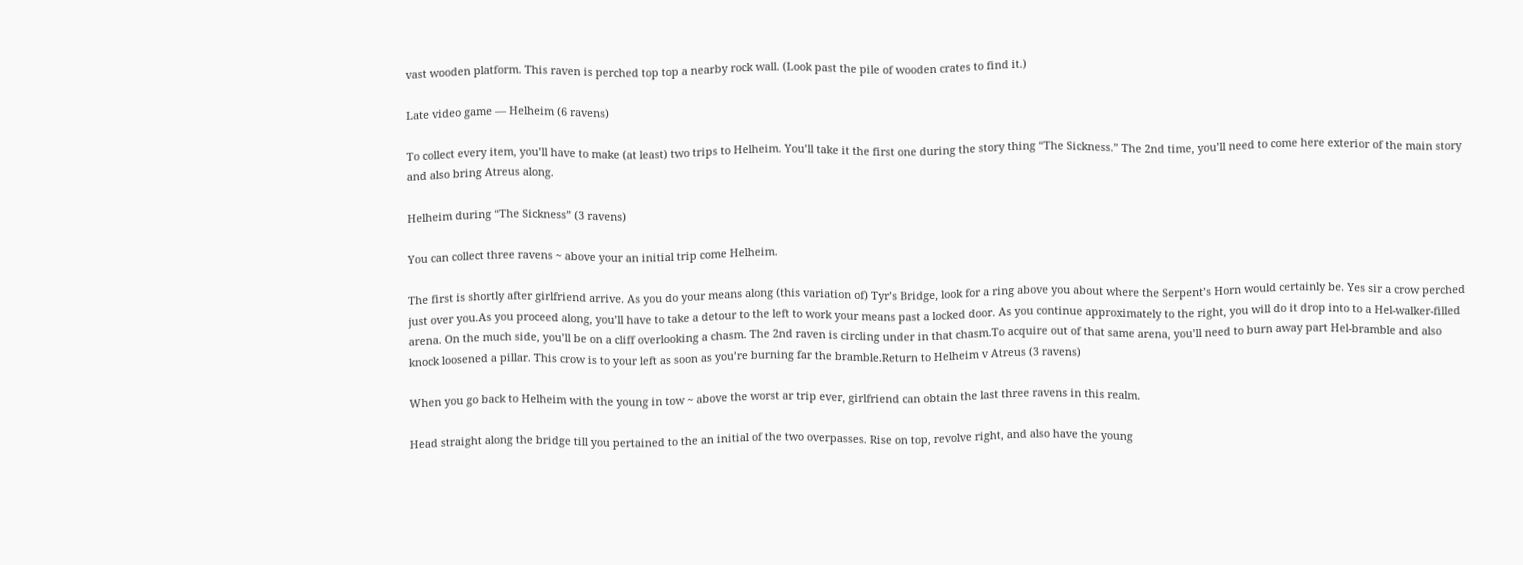vast wooden platform. This raven is perched top top a nearby rock wall. (Look past the pile of wooden crates to find it.)

Late video game — Helheim (6 ravens)

To collect every item, you’ll have to make (at least) two trips to Helheim. You’ll take it the first one during the story thing “The Sickness.” The 2nd time, you’ll need to come here exterior of the main story and also bring Atreus along.

Helheim during “The Sickness” (3 ravens)

You can collect three ravens ~ above your an initial trip come Helheim.

The first is shortly after girlfriend arrive. As you do your means along (this variation of) Tyr’s Bridge, look for a ring above you about where the Serpent’s Horn would certainly be. Yes sir a crow perched just over you.As you proceed along, you’ll have to take a detour to the left to work your means past a locked door. As you continue approximately to the right, you will do it drop into to a Hel-walker-filled arena. On the much side, you’ll be on a cliff overlooking a chasm. The 2nd raven is circling under in that chasm.To acquire out of that same arena, you’ll need to burn away part Hel-bramble and also knock loosened a pillar. This crow is to your left as soon as you’re burning far the bramble.Return to Helheim v Atreus (3 ravens)

When you go back to Helheim with the young in tow ~ above the worst ar trip ever, girlfriend can obtain the last three ravens in this realm.

Head straight along the bridge till you pertained to the an initial of the two overpasses. Rise on top, revolve right, and also have the young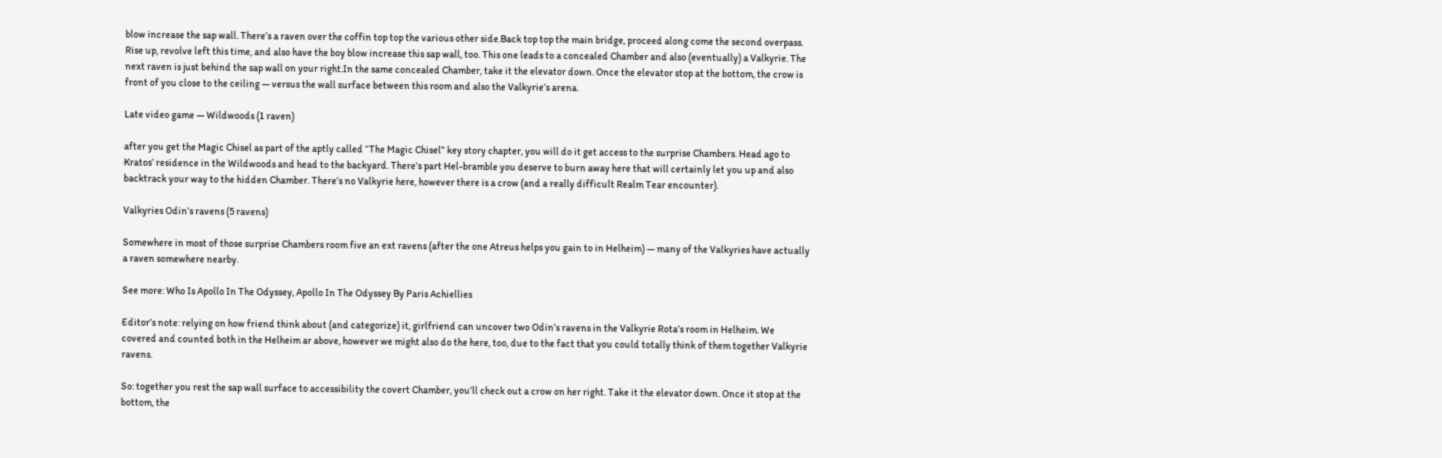blow increase the sap wall. There’s a raven over the coffin top top the various other side.Back top top the main bridge, proceed along come the second overpass. Rise up, revolve left this time, and also have the boy blow increase this sap wall, too. This one leads to a concealed Chamber and also (eventually) a Valkyrie. The next raven is just behind the sap wall on your right.In the same concealed Chamber, take it the elevator down. Once the elevator stop at the bottom, the crow is front of you close to the ceiling — versus the wall surface between this room and also the Valkyrie’s arena.

Late video game — Wildwoods (1 raven)

after you get the Magic Chisel as part of the aptly called “The Magic Chisel” key story chapter, you will do it get access to the surprise Chambers. Head ago to Kratos’ residence in the Wildwoods and head to the backyard. There’s part Hel-bramble you deserve to burn away here that will certainly let you up and also backtrack your way to the hidden Chamber. There’s no Valkyrie here, however there is a crow (and a really difficult Realm Tear encounter).

Valkyries Odin’s ravens (5 ravens)

Somewhere in most of those surprise Chambers room five an ext ravens (after the one Atreus helps you gain to in Helheim) — many of the Valkyries have actually a raven somewhere nearby.

See more: Who Is Apollo In The Odyssey, Apollo In The Odyssey By Paris Achiellies

Editor’s note: relying on how friend think about (and categorize) it, girlfriend can uncover two Odin’s ravens in the Valkyrie Rota’s room in Helheim. We covered and counted both in the Helheim ar above, however we might also do the here, too, due to the fact that you could totally think of them together Valkyrie ravens.

So: together you rest the sap wall surface to accessibility the covert Chamber, you’ll check out a crow on her right. Take it the elevator down. Once it stop at the bottom, the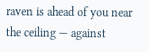raven is ahead of you near the ceiling — against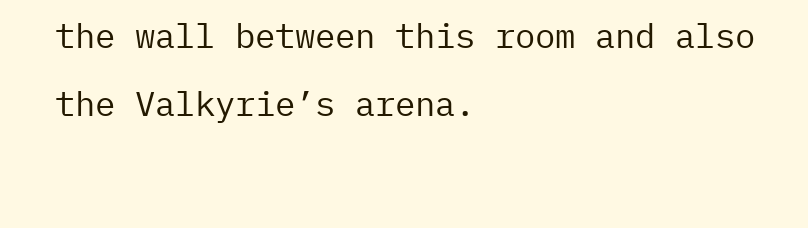the wall between this room and also the Valkyrie’s arena.